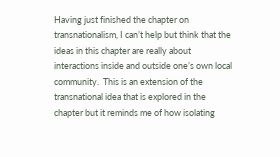Having just finished the chapter on transnationalism, I can’t help but think that the ideas in this chapter are really about interactions inside and outside one’s own local community.  This is an extension of the transnational idea that is explored in the chapter but it reminds me of how isolating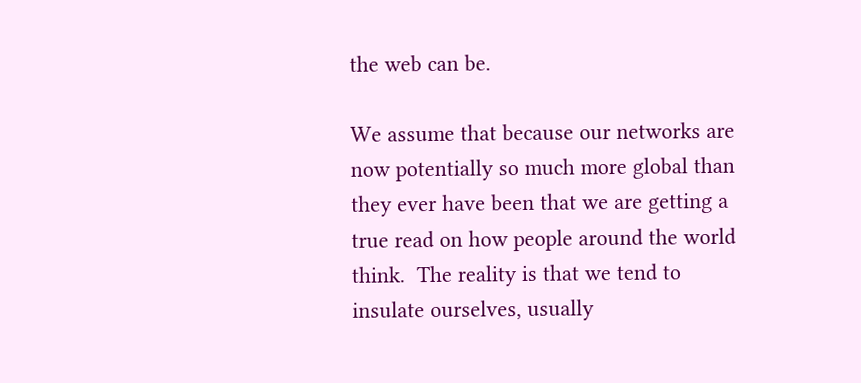the web can be.

We assume that because our networks are now potentially so much more global than they ever have been that we are getting a true read on how people around the world think.  The reality is that we tend to insulate ourselves, usually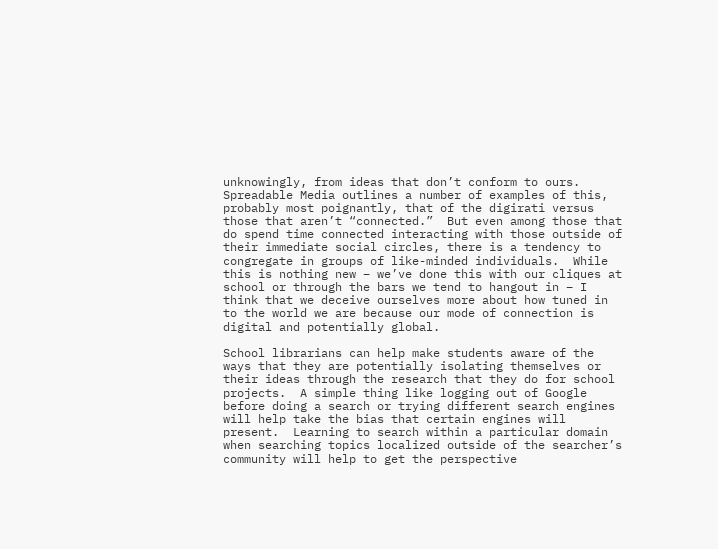unknowingly, from ideas that don’t conform to ours.  Spreadable Media outlines a number of examples of this, probably most poignantly, that of the digirati versus those that aren’t “connected.”  But even among those that do spend time connected interacting with those outside of their immediate social circles, there is a tendency to congregate in groups of like-minded individuals.  While this is nothing new – we’ve done this with our cliques at school or through the bars we tend to hangout in – I think that we deceive ourselves more about how tuned in to the world we are because our mode of connection is digital and potentially global.

School librarians can help make students aware of the ways that they are potentially isolating themselves or their ideas through the research that they do for school projects.  A simple thing like logging out of Google before doing a search or trying different search engines will help take the bias that certain engines will present.  Learning to search within a particular domain when searching topics localized outside of the searcher’s community will help to get the perspective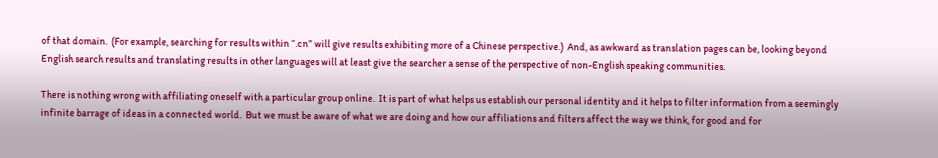of that domain.  (For example, searching for results within “.cn” will give results exhibiting more of a Chinese perspective.)  And, as awkward as translation pages can be, looking beyond English search results and translating results in other languages will at least give the searcher a sense of the perspective of non-English speaking communities.

There is nothing wrong with affiliating oneself with a particular group online.  It is part of what helps us establish our personal identity and it helps to filter information from a seemingly infinite barrage of ideas in a connected world.  But we must be aware of what we are doing and how our affiliations and filters affect the way we think, for good and for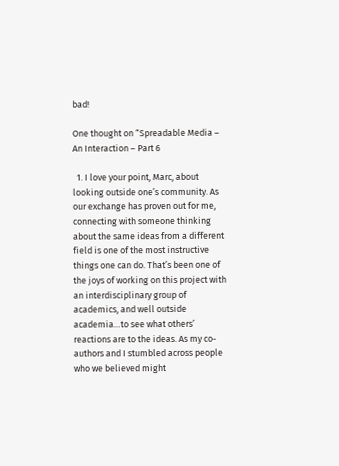bad!

One thought on “Spreadable Media – An Interaction – Part 6

  1. I love your point, Marc, about looking outside one’s community. As our exchange has proven out for me, connecting with someone thinking about the same ideas from a different field is one of the most instructive things one can do. That’s been one of the joys of working on this project with an interdisciplinary group of academics, and well outside academia…to see what others’ reactions are to the ideas. As my co-authors and I stumbled across people who we believed might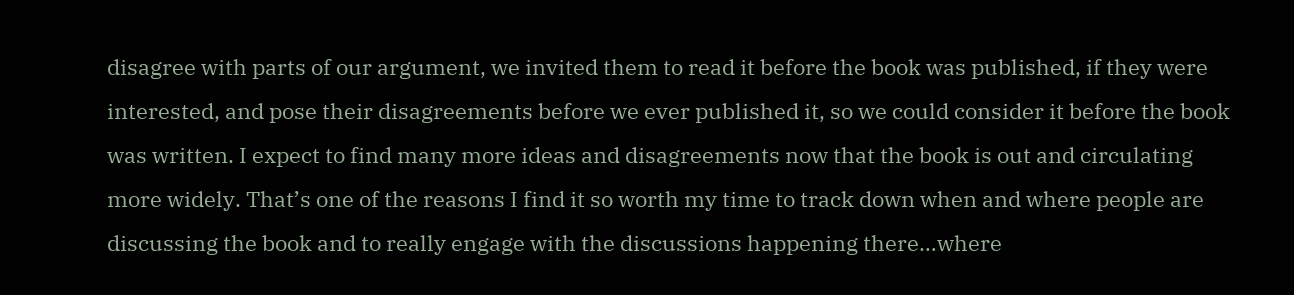disagree with parts of our argument, we invited them to read it before the book was published, if they were interested, and pose their disagreements before we ever published it, so we could consider it before the book was written. I expect to find many more ideas and disagreements now that the book is out and circulating more widely. That’s one of the reasons I find it so worth my time to track down when and where people are discussing the book and to really engage with the discussions happening there…where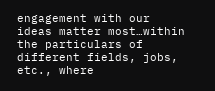engagement with our ideas matter most…within the particulars of different fields, jobs, etc., where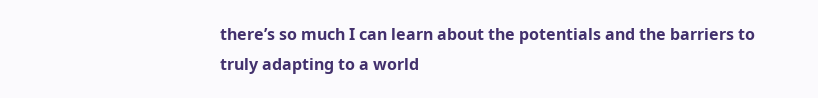there’s so much I can learn about the potentials and the barriers to truly adapting to a world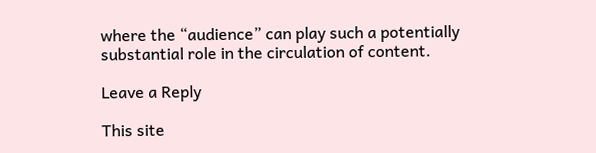where the “audience” can play such a potentially substantial role in the circulation of content.

Leave a Reply

This site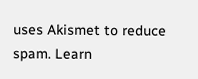uses Akismet to reduce spam. Learn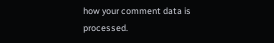how your comment data is processed.